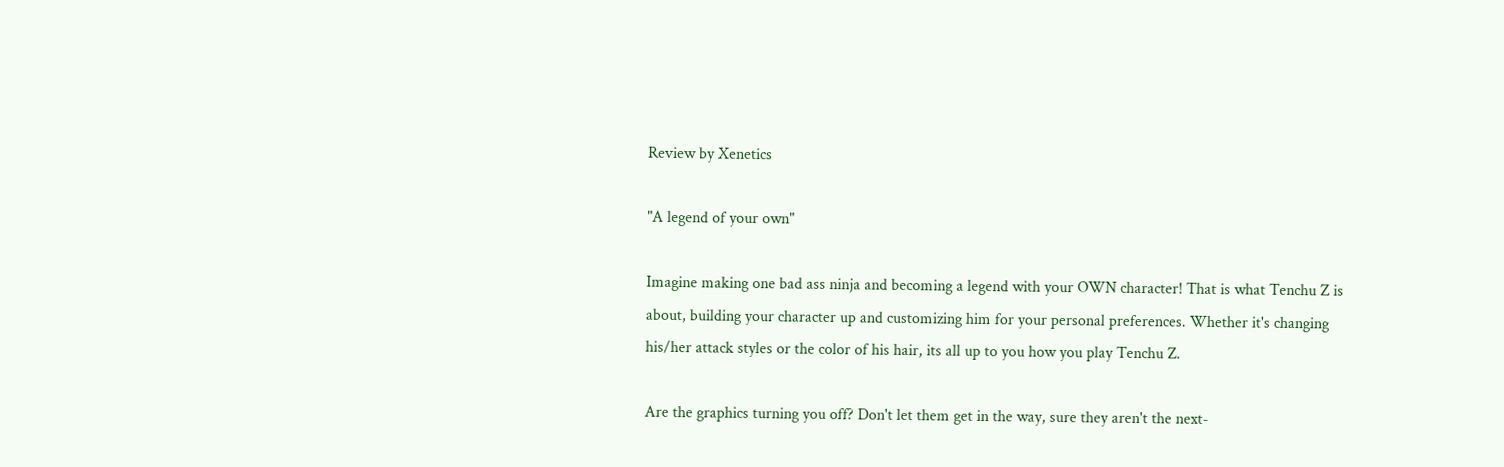Review by Xenetics

"A legend of your own"

Imagine making one bad ass ninja and becoming a legend with your OWN character! That is what Tenchu Z is about, building your character up and customizing him for your personal preferences. Whether it's changing his/her attack styles or the color of his hair, its all up to you how you play Tenchu Z.

Are the graphics turning you off? Don't let them get in the way, sure they aren't the next-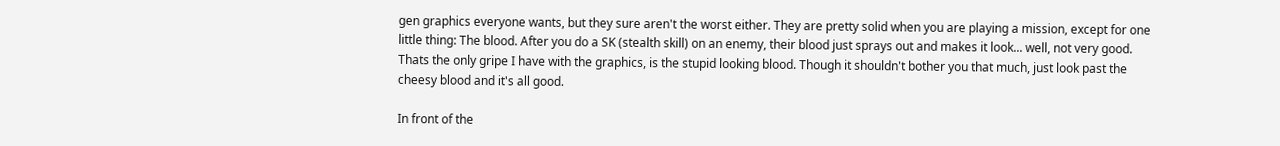gen graphics everyone wants, but they sure aren't the worst either. They are pretty solid when you are playing a mission, except for one little thing: The blood. After you do a SK (stealth skill) on an enemy, their blood just sprays out and makes it look... well, not very good. Thats the only gripe I have with the graphics, is the stupid looking blood. Though it shouldn't bother you that much, just look past the cheesy blood and it's all good.

In front of the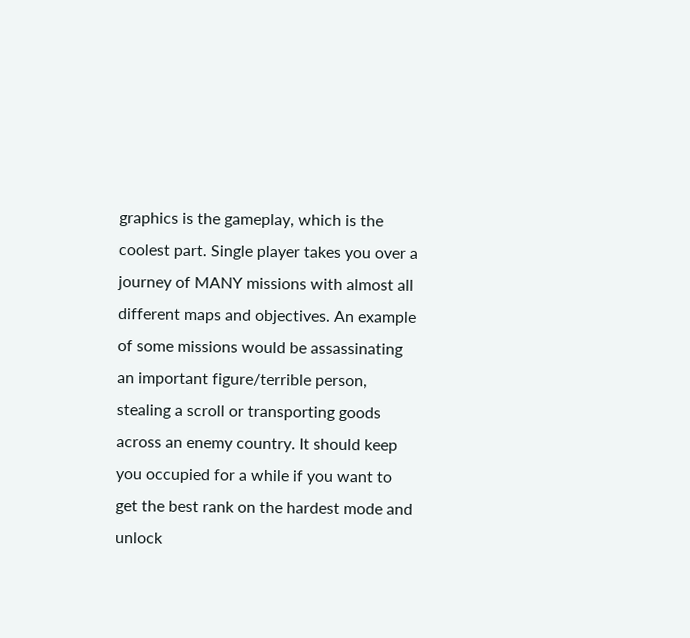graphics is the gameplay, which is the coolest part. Single player takes you over a journey of MANY missions with almost all different maps and objectives. An example of some missions would be assassinating an important figure/terrible person, stealing a scroll or transporting goods across an enemy country. It should keep you occupied for a while if you want to get the best rank on the hardest mode and unlock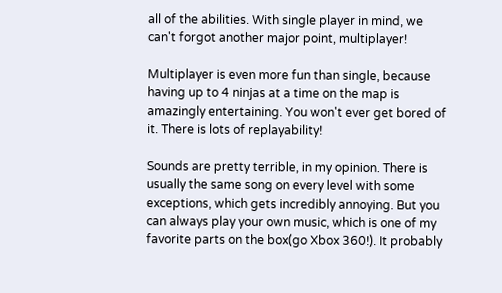all of the abilities. With single player in mind, we can't forgot another major point, multiplayer!

Multiplayer is even more fun than single, because having up to 4 ninjas at a time on the map is amazingly entertaining. You won't ever get bored of it. There is lots of replayability!

Sounds are pretty terrible, in my opinion. There is usually the same song on every level with some exceptions, which gets incredibly annoying. But you can always play your own music, which is one of my favorite parts on the box(go Xbox 360!). It probably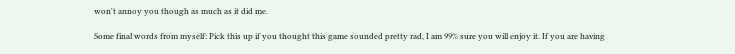won't annoy you though as much as it did me.

Some final words from myself: Pick this up if you thought this game sounded pretty rad, I am 99% sure you will enjoy it. If you are having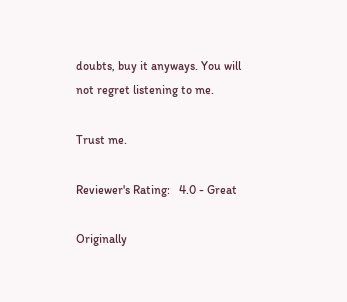doubts, buy it anyways. You will not regret listening to me.

Trust me.

Reviewer's Rating:   4.0 - Great

Originally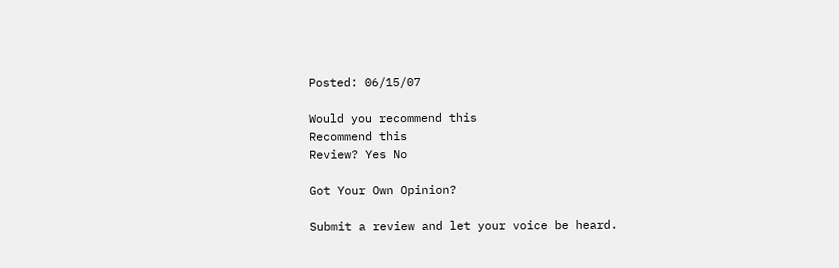Posted: 06/15/07

Would you recommend this
Recommend this
Review? Yes No

Got Your Own Opinion?

Submit a review and let your voice be heard.